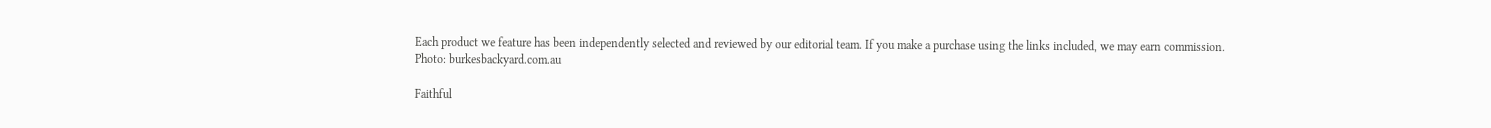Each product we feature has been independently selected and reviewed by our editorial team. If you make a purchase using the links included, we may earn commission.
Photo: burkesbackyard.com.au

Faithful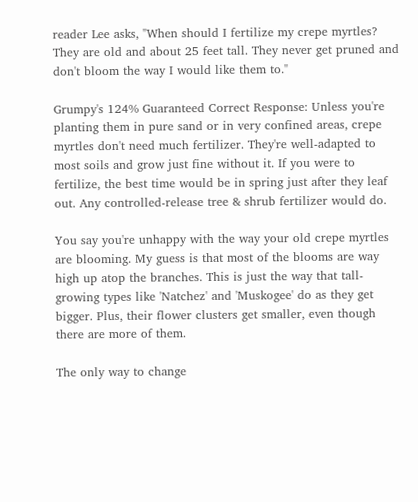reader Lee asks, "When should I fertilize my crepe myrtles? They are old and about 25 feet tall. They never get pruned and don't bloom the way I would like them to."

Grumpy's 124% Guaranteed Correct Response: Unless you're planting them in pure sand or in very confined areas, crepe myrtles don't need much fertilizer. They're well-adapted to most soils and grow just fine without it. If you were to fertilize, the best time would be in spring just after they leaf out. Any controlled-release tree & shrub fertilizer would do.

You say you're unhappy with the way your old crepe myrtles are blooming. My guess is that most of the blooms are way high up atop the branches. This is just the way that tall-growing types like 'Natchez' and 'Muskogee' do as they get bigger. Plus, their flower clusters get smaller, even though there are more of them.

The only way to change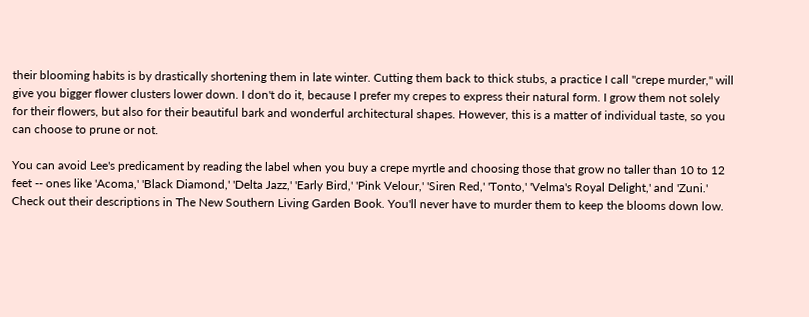their blooming habits is by drastically shortening them in late winter. Cutting them back to thick stubs, a practice I call "crepe murder," will give you bigger flower clusters lower down. I don't do it, because I prefer my crepes to express their natural form. I grow them not solely for their flowers, but also for their beautiful bark and wonderful architectural shapes. However, this is a matter of individual taste, so you can choose to prune or not.

You can avoid Lee's predicament by reading the label when you buy a crepe myrtle and choosing those that grow no taller than 10 to 12 feet -- ones like 'Acoma,' 'Black Diamond,' 'Delta Jazz,' 'Early Bird,' 'Pink Velour,' 'Siren Red,' 'Tonto,' 'Velma's Royal Delight,' and 'Zuni.' Check out their descriptions in The New Southern Living Garden Book. You'll never have to murder them to keep the blooms down low.